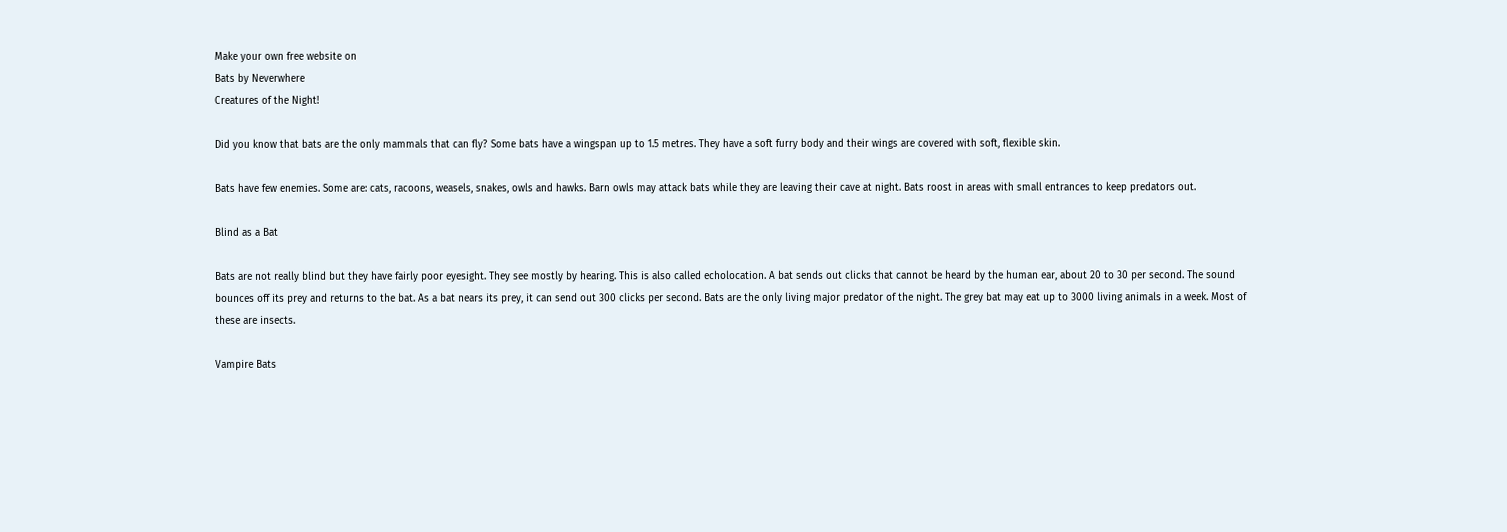Make your own free website on
Bats by Neverwhere
Creatures of the Night!

Did you know that bats are the only mammals that can fly? Some bats have a wingspan up to 1.5 metres. They have a soft furry body and their wings are covered with soft, flexible skin.

Bats have few enemies. Some are: cats, racoons, weasels, snakes, owls and hawks. Barn owls may attack bats while they are leaving their cave at night. Bats roost in areas with small entrances to keep predators out.

Blind as a Bat

Bats are not really blind but they have fairly poor eyesight. They see mostly by hearing. This is also called echolocation. A bat sends out clicks that cannot be heard by the human ear, about 20 to 30 per second. The sound bounces off its prey and returns to the bat. As a bat nears its prey, it can send out 300 clicks per second. Bats are the only living major predator of the night. The grey bat may eat up to 3000 living animals in a week. Most of these are insects.

Vampire Bats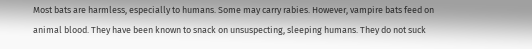Most bats are harmless, especially to humans. Some may carry rabies. However, vampire bats feed on animal blood. They have been known to snack on unsuspecting, sleeping humans. They do not suck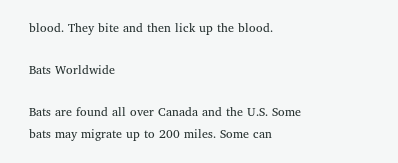blood. They bite and then lick up the blood.

Bats Worldwide

Bats are found all over Canada and the U.S. Some bats may migrate up to 200 miles. Some can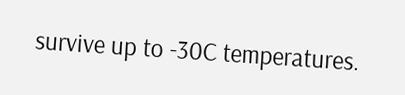survive up to -30C temperatures.